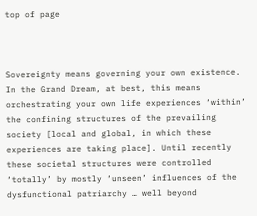top of page



Sovereignty means governing your own existence. In the Grand Dream, at best, this means orchestrating your own life experiences ‘within’ the confining structures of the prevailing society [local and global, in which these experiences are taking place]. Until recently these societal structures were controlled ‘totally’ by mostly ‘unseen’ influences of the dysfunctional patriarchy … well beyond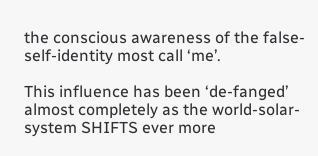the conscious awareness of the false-self-identity most call ‘me’.

This influence has been ‘de-fanged’ almost completely as the world-solar-system SHIFTS ever more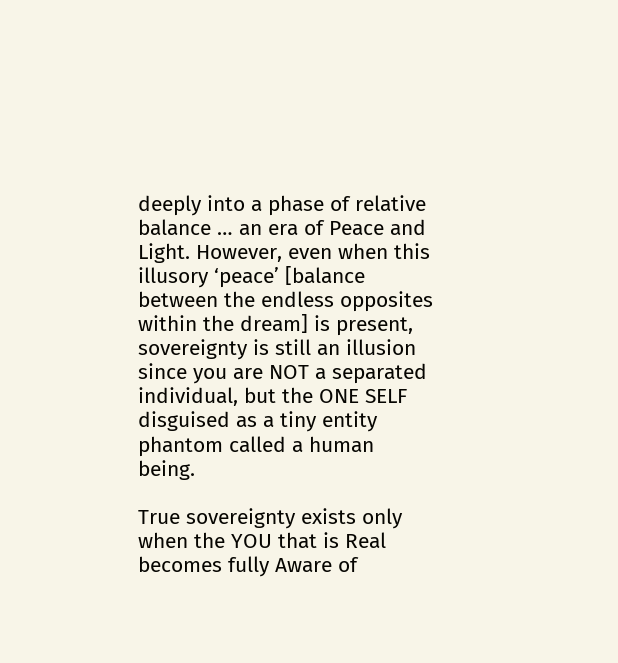deeply into a phase of relative balance … an era of Peace and Light. However, even when this illusory ‘peace’ [balance between the endless opposites within the dream] is present, sovereignty is still an illusion since you are NOT a separated individual, but the ONE SELF disguised as a tiny entity phantom called a human being.

True sovereignty exists only when the YOU that is Real becomes fully Aware of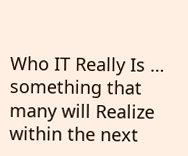Who IT Really Is … something that many will Realize within the next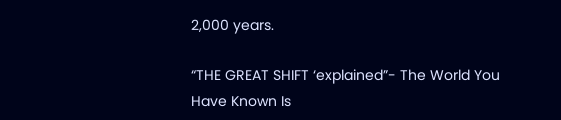2,000 years.

“THE GREAT SHIFT ‘explained”- The World You Have Known Is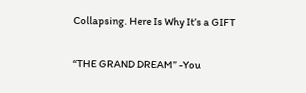Collapsing. Here Is Why It’s a GIFT

“THE GRAND DREAM” -You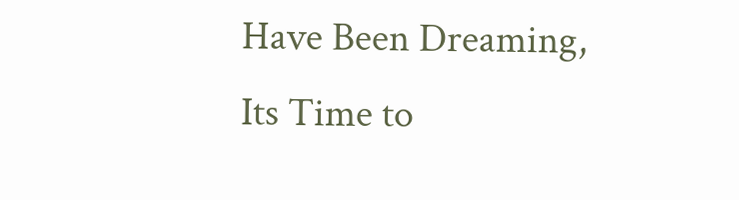Have Been Dreaming, Its Time to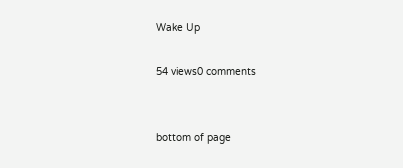Wake Up

54 views0 comments


bottom of page